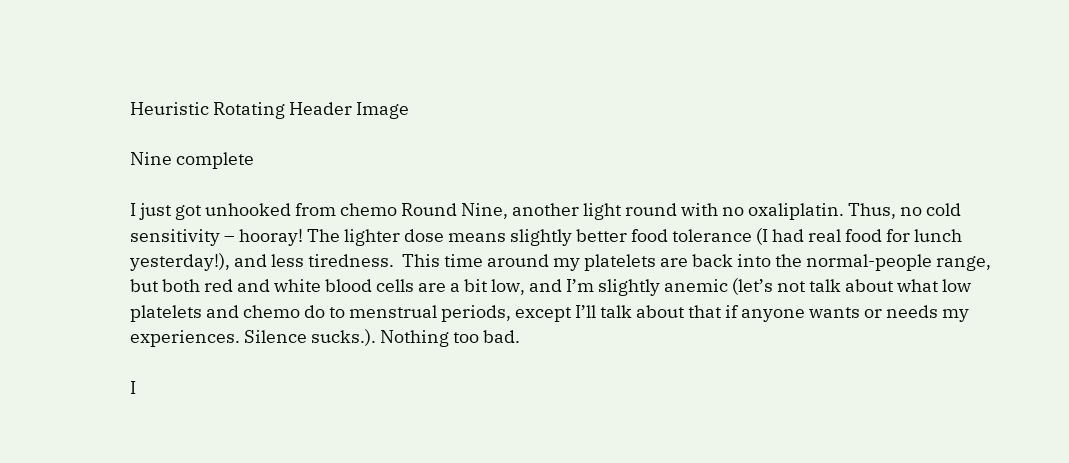Heuristic Rotating Header Image

Nine complete

I just got unhooked from chemo Round Nine, another light round with no oxaliplatin. Thus, no cold sensitivity – hooray! The lighter dose means slightly better food tolerance (I had real food for lunch yesterday!), and less tiredness.  This time around my platelets are back into the normal-people range, but both red and white blood cells are a bit low, and I’m slightly anemic (let’s not talk about what low platelets and chemo do to menstrual periods, except I’ll talk about that if anyone wants or needs my experiences. Silence sucks.). Nothing too bad.

I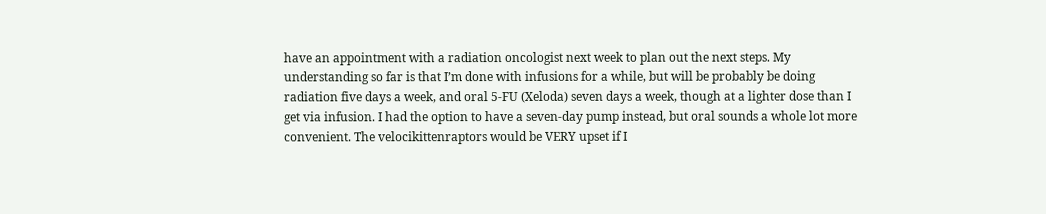have an appointment with a radiation oncologist next week to plan out the next steps. My understanding so far is that I’m done with infusions for a while, but will be probably be doing radiation five days a week, and oral 5-FU (Xeloda) seven days a week, though at a lighter dose than I get via infusion. I had the option to have a seven-day pump instead, but oral sounds a whole lot more convenient. The velocikittenraptors would be VERY upset if I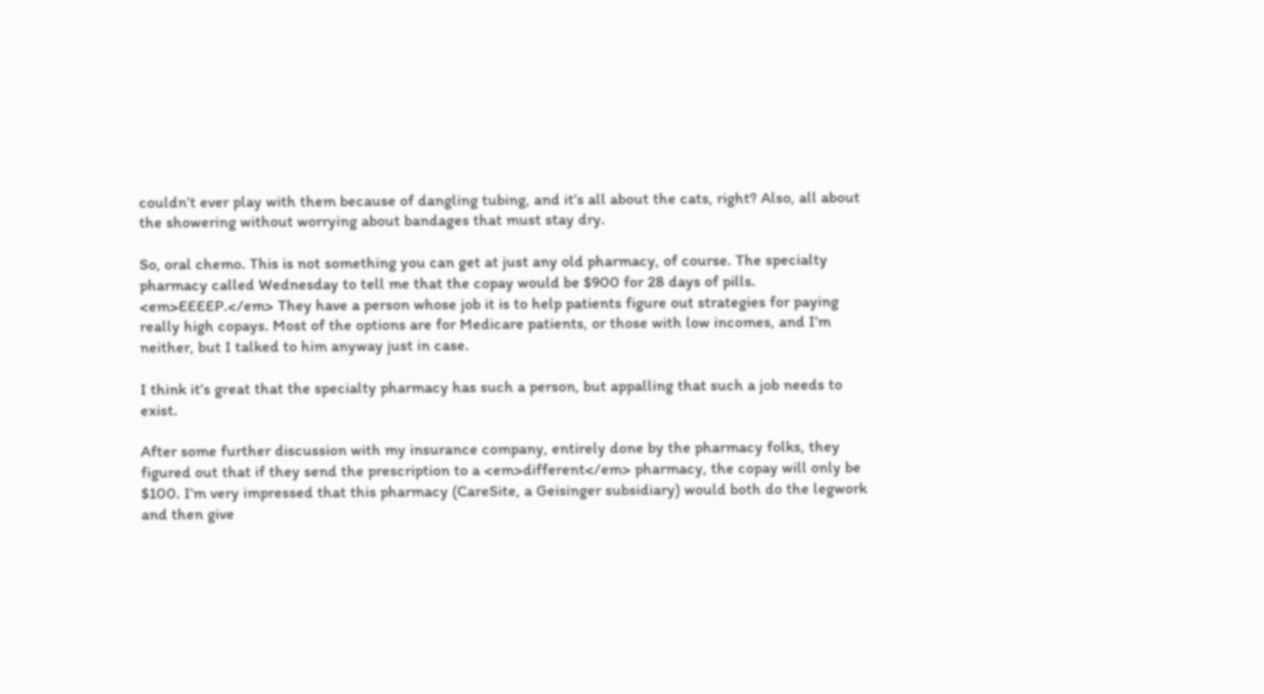couldn’t ever play with them because of dangling tubing, and it’s all about the cats, right? Also, all about the showering without worrying about bandages that must stay dry.

So, oral chemo. This is not something you can get at just any old pharmacy, of course. The specialty pharmacy called Wednesday to tell me that the copay would be $900 for 28 days of pills. <em>EEEEP.</em> They have a person whose job it is to help patients figure out strategies for paying really high copays. Most of the options are for Medicare patients, or those with low incomes, and I’m neither, but I talked to him anyway just in case.

I think it’s great that the specialty pharmacy has such a person, but appalling that such a job needs to exist.

After some further discussion with my insurance company, entirely done by the pharmacy folks, they figured out that if they send the prescription to a <em>different</em> pharmacy, the copay will only be $100. I’m very impressed that this pharmacy (CareSite, a Geisinger subsidiary) would both do the legwork and then give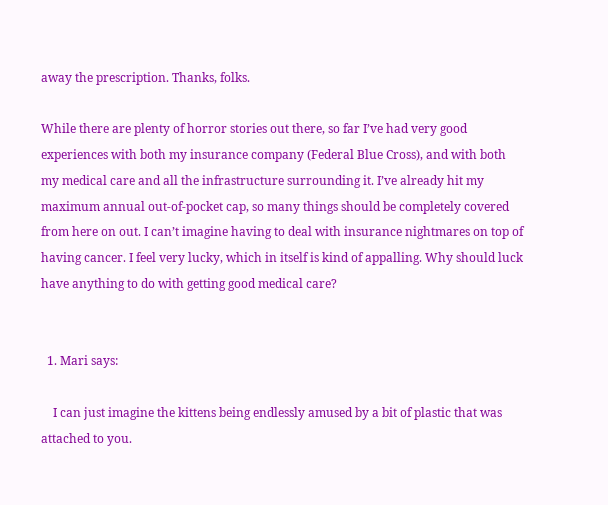away the prescription. Thanks, folks.

While there are plenty of horror stories out there, so far I’ve had very good experiences with both my insurance company (Federal Blue Cross), and with both my medical care and all the infrastructure surrounding it. I’ve already hit my maximum annual out-of-pocket cap, so many things should be completely covered from here on out. I can’t imagine having to deal with insurance nightmares on top of having cancer. I feel very lucky, which in itself is kind of appalling. Why should luck have anything to do with getting good medical care?


  1. Mari says:

    I can just imagine the kittens being endlessly amused by a bit of plastic that was attached to you.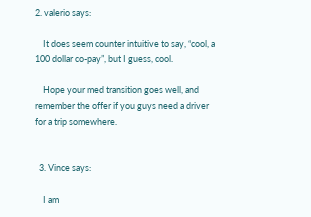2. valerio says:

    It does seem counter intuitive to say, “cool, a 100 dollar co-pay”, but I guess, cool.

    Hope your med transition goes well, and remember the offer if you guys need a driver for a trip somewhere.


  3. Vince says:

    I am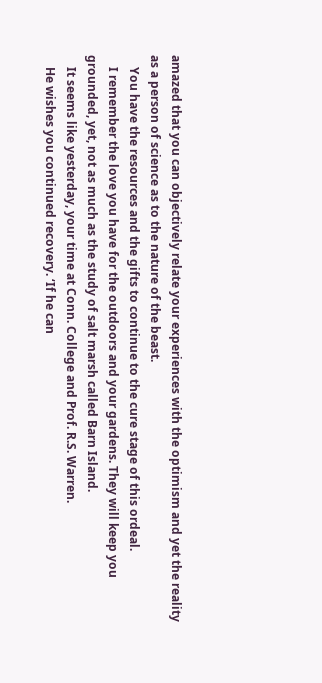amazed that you can objectively relate your experiences with the optimism and yet the reality as a person of science as to the nature of the beast.
    You have the resources and the gifts to continue to the cure stage of this ordeal.
    I remember the love you have for the outdoors and your gardens. They will keep you grounded, yet, not as much as the study of salt marsh called Barn Island.
    It seems like yesterday, your time at Conn. College and Prof. R.S. Warren.
    He wishes you continued recovery. ‘If he can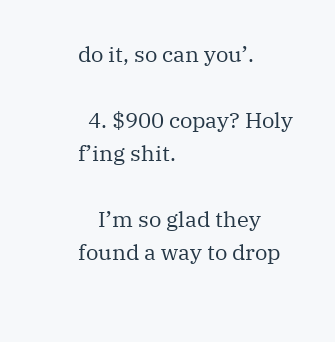do it, so can you’.

  4. $900 copay? Holy f’ing shit.

    I’m so glad they found a way to drop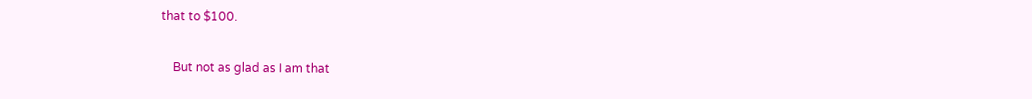that to $100.

    But not as glad as I am that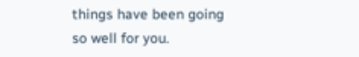things have been going so well for you.